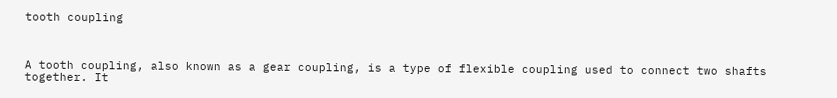tooth coupling



A tooth coupling, also known as a gear coupling, is a type of flexible coupling used to connect two shafts together. It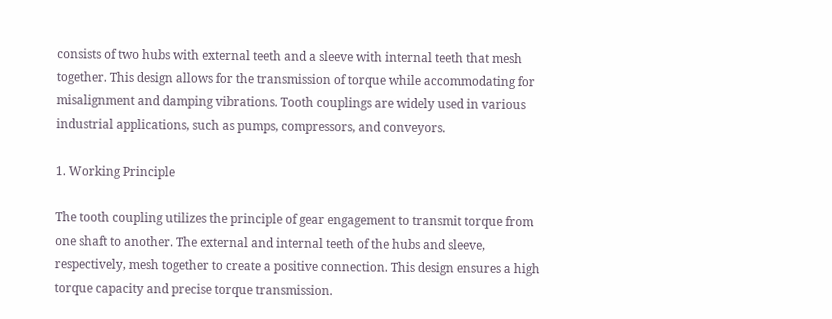consists of two hubs with external teeth and a sleeve with internal teeth that mesh together. This design allows for the transmission of torque while accommodating for misalignment and damping vibrations. Tooth couplings are widely used in various industrial applications, such as pumps, compressors, and conveyors.

1. Working Principle

The tooth coupling utilizes the principle of gear engagement to transmit torque from one shaft to another. The external and internal teeth of the hubs and sleeve, respectively, mesh together to create a positive connection. This design ensures a high torque capacity and precise torque transmission.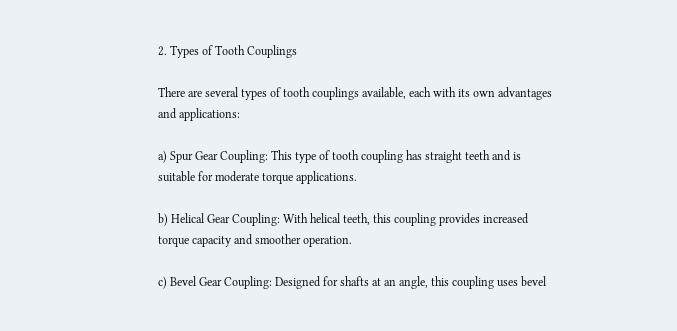2. Types of Tooth Couplings

There are several types of tooth couplings available, each with its own advantages and applications:

a) Spur Gear Coupling: This type of tooth coupling has straight teeth and is suitable for moderate torque applications.

b) Helical Gear Coupling: With helical teeth, this coupling provides increased torque capacity and smoother operation.

c) Bevel Gear Coupling: Designed for shafts at an angle, this coupling uses bevel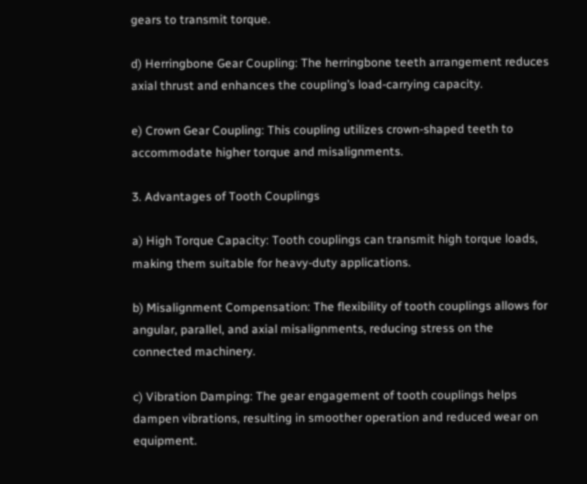gears to transmit torque.

d) Herringbone Gear Coupling: The herringbone teeth arrangement reduces axial thrust and enhances the coupling’s load-carrying capacity.

e) Crown Gear Coupling: This coupling utilizes crown-shaped teeth to accommodate higher torque and misalignments.

3. Advantages of Tooth Couplings

a) High Torque Capacity: Tooth couplings can transmit high torque loads, making them suitable for heavy-duty applications.

b) Misalignment Compensation: The flexibility of tooth couplings allows for angular, parallel, and axial misalignments, reducing stress on the connected machinery.

c) Vibration Damping: The gear engagement of tooth couplings helps dampen vibrations, resulting in smoother operation and reduced wear on equipment.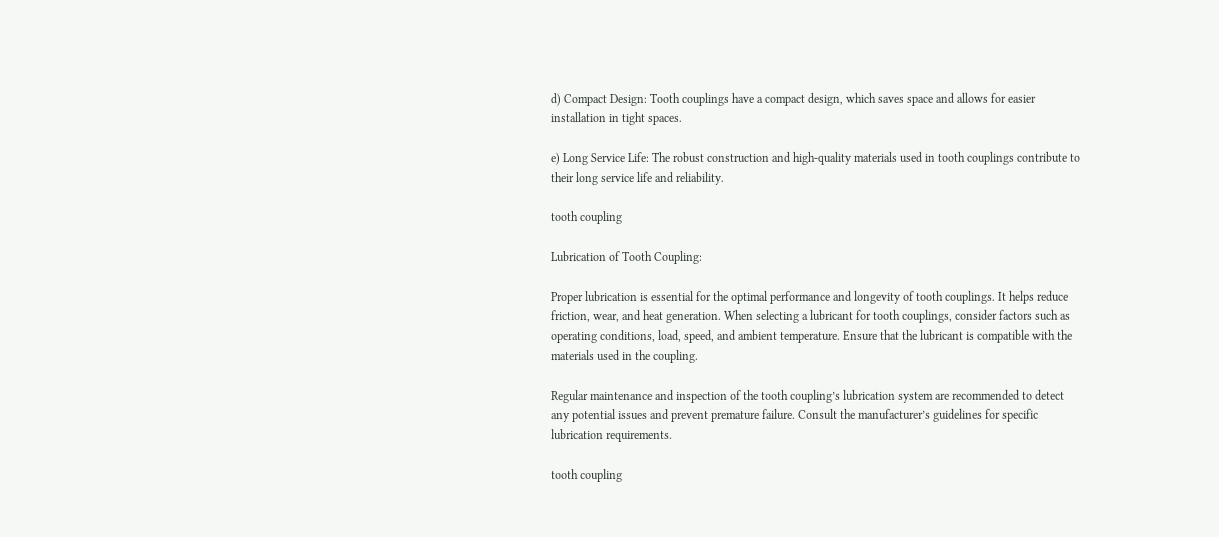d) Compact Design: Tooth couplings have a compact design, which saves space and allows for easier installation in tight spaces.

e) Long Service Life: The robust construction and high-quality materials used in tooth couplings contribute to their long service life and reliability.

tooth coupling

Lubrication of Tooth Coupling:

Proper lubrication is essential for the optimal performance and longevity of tooth couplings. It helps reduce friction, wear, and heat generation. When selecting a lubricant for tooth couplings, consider factors such as operating conditions, load, speed, and ambient temperature. Ensure that the lubricant is compatible with the materials used in the coupling.

Regular maintenance and inspection of the tooth coupling’s lubrication system are recommended to detect any potential issues and prevent premature failure. Consult the manufacturer’s guidelines for specific lubrication requirements.

tooth coupling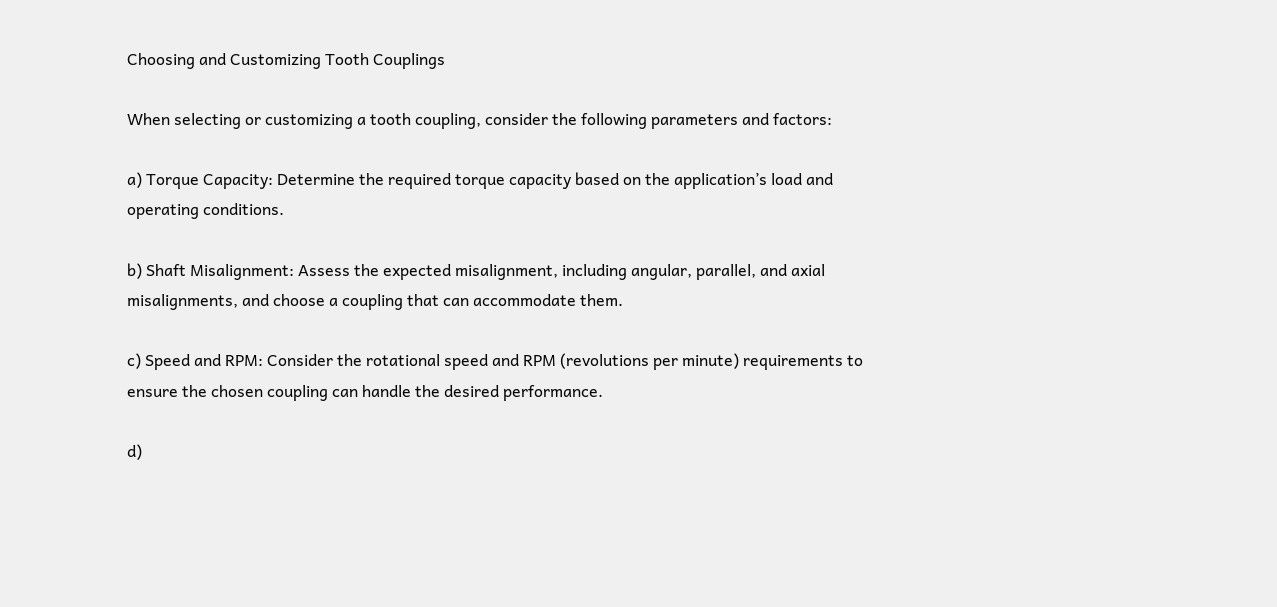Choosing and Customizing Tooth Couplings

When selecting or customizing a tooth coupling, consider the following parameters and factors:

a) Torque Capacity: Determine the required torque capacity based on the application’s load and operating conditions.

b) Shaft Misalignment: Assess the expected misalignment, including angular, parallel, and axial misalignments, and choose a coupling that can accommodate them.

c) Speed and RPM: Consider the rotational speed and RPM (revolutions per minute) requirements to ensure the chosen coupling can handle the desired performance.

d)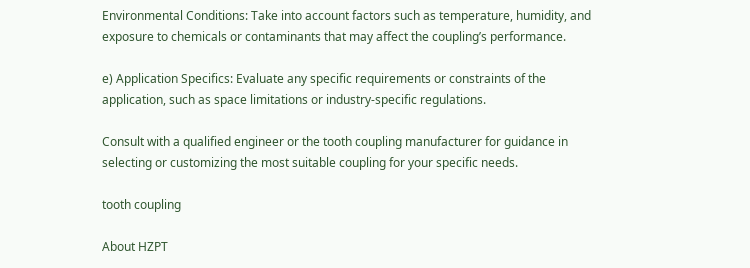Environmental Conditions: Take into account factors such as temperature, humidity, and exposure to chemicals or contaminants that may affect the coupling’s performance.

e) Application Specifics: Evaluate any specific requirements or constraints of the application, such as space limitations or industry-specific regulations.

Consult with a qualified engineer or the tooth coupling manufacturer for guidance in selecting or customizing the most suitable coupling for your specific needs.

tooth coupling

About HZPT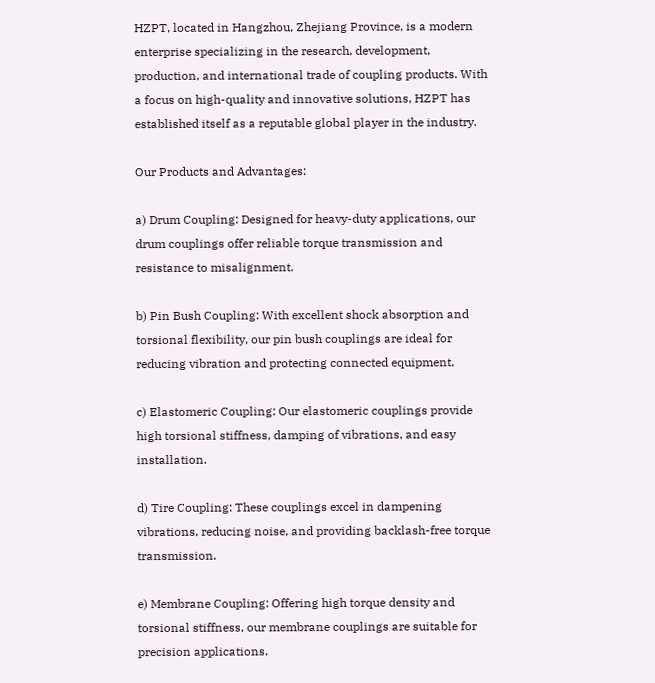HZPT, located in Hangzhou, Zhejiang Province, is a modern enterprise specializing in the research, development, production, and international trade of coupling products. With a focus on high-quality and innovative solutions, HZPT has established itself as a reputable global player in the industry.

Our Products and Advantages:

a) Drum Coupling: Designed for heavy-duty applications, our drum couplings offer reliable torque transmission and resistance to misalignment.

b) Pin Bush Coupling: With excellent shock absorption and torsional flexibility, our pin bush couplings are ideal for reducing vibration and protecting connected equipment.

c) Elastomeric Coupling: Our elastomeric couplings provide high torsional stiffness, damping of vibrations, and easy installation.

d) Tire Coupling: These couplings excel in dampening vibrations, reducing noise, and providing backlash-free torque transmission.

e) Membrane Coupling: Offering high torque density and torsional stiffness, our membrane couplings are suitable for precision applications.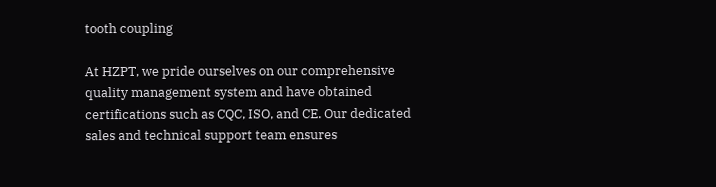tooth coupling

At HZPT, we pride ourselves on our comprehensive quality management system and have obtained certifications such as CQC, ISO, and CE. Our dedicated sales and technical support team ensures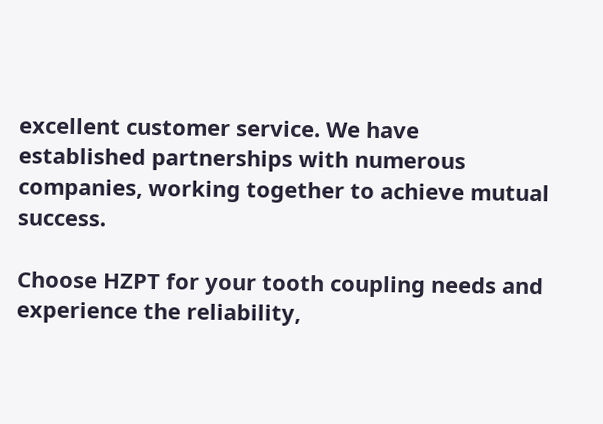excellent customer service. We have established partnerships with numerous companies, working together to achieve mutual success.

Choose HZPT for your tooth coupling needs and experience the reliability,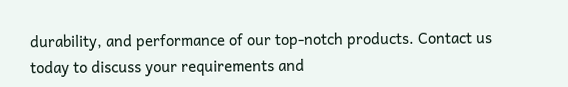durability, and performance of our top-notch products. Contact us today to discuss your requirements and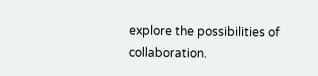explore the possibilities of collaboration.